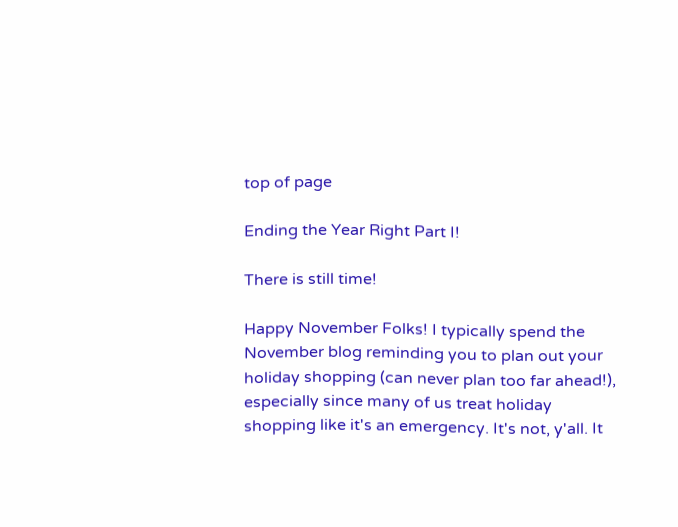top of page

Ending the Year Right Part I!

There is still time!

Happy November Folks! I typically spend the November blog reminding you to plan out your holiday shopping (can never plan too far ahead!), especially since many of us treat holiday shopping like it's an emergency. It's not, y'all. It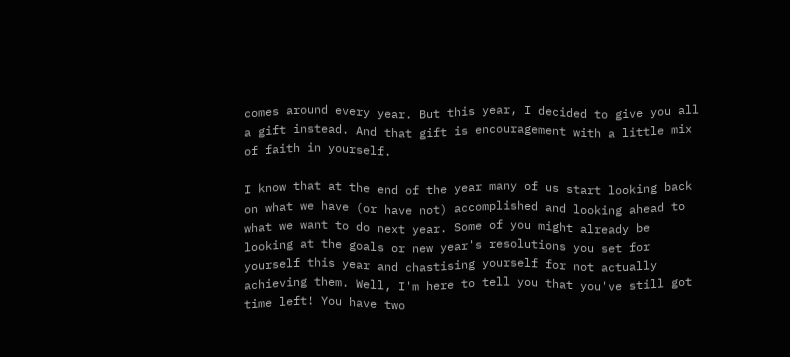comes around every year. But this year, I decided to give you all a gift instead. And that gift is encouragement with a little mix of faith in yourself.

I know that at the end of the year many of us start looking back on what we have (or have not) accomplished and looking ahead to what we want to do next year. Some of you might already be looking at the goals or new year's resolutions you set for yourself this year and chastising yourself for not actually achieving them. Well, I'm here to tell you that you've still got time left! You have two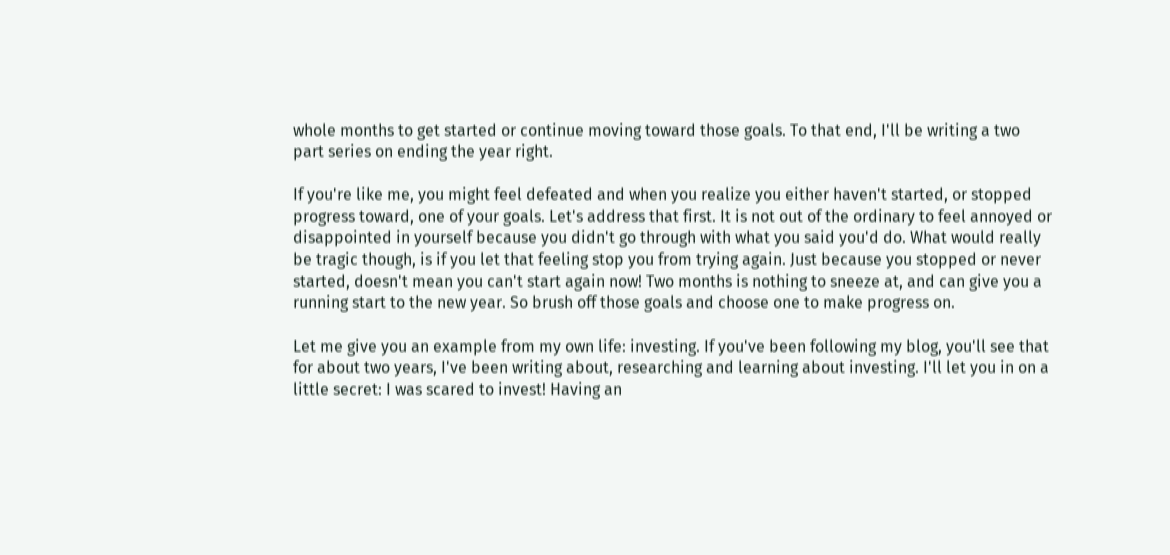whole months to get started or continue moving toward those goals. To that end, I'll be writing a two part series on ending the year right.

If you're like me, you might feel defeated and when you realize you either haven't started, or stopped progress toward, one of your goals. Let's address that first. It is not out of the ordinary to feel annoyed or disappointed in yourself because you didn't go through with what you said you'd do. What would really be tragic though, is if you let that feeling stop you from trying again. Just because you stopped or never started, doesn't mean you can't start again now! Two months is nothing to sneeze at, and can give you a running start to the new year. So brush off those goals and choose one to make progress on.

Let me give you an example from my own life: investing. If you've been following my blog, you'll see that for about two years, I've been writing about, researching and learning about investing. I'll let you in on a little secret: I was scared to invest! Having an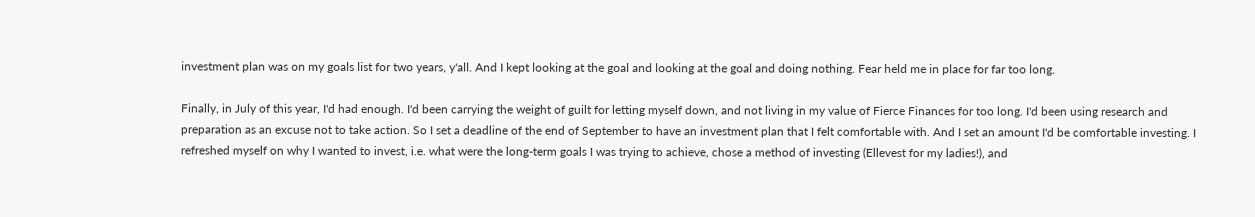investment plan was on my goals list for two years, y'all. And I kept looking at the goal and looking at the goal and doing nothing. Fear held me in place for far too long.

Finally, in July of this year, I'd had enough. I'd been carrying the weight of guilt for letting myself down, and not living in my value of Fierce Finances for too long. I'd been using research and preparation as an excuse not to take action. So I set a deadline of the end of September to have an investment plan that I felt comfortable with. And I set an amount I'd be comfortable investing. I refreshed myself on why I wanted to invest, i.e. what were the long-term goals I was trying to achieve, chose a method of investing (Ellevest for my ladies!), and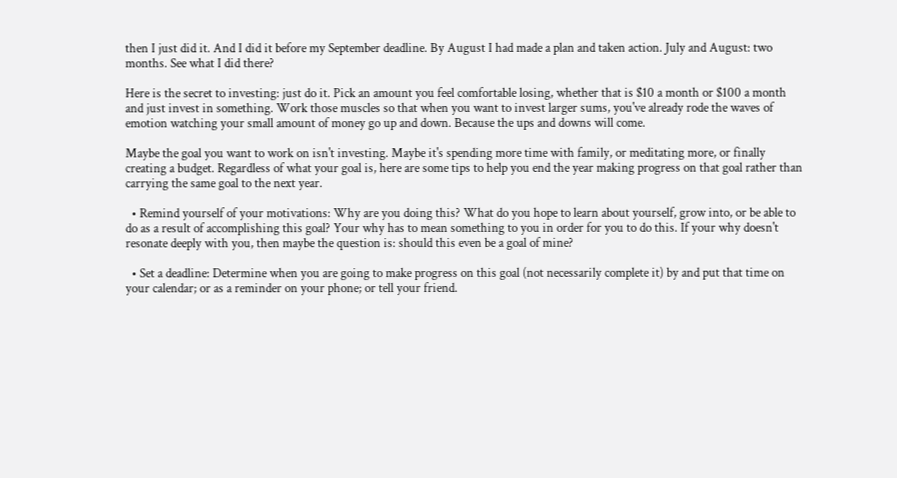then I just did it. And I did it before my September deadline. By August I had made a plan and taken action. July and August: two months. See what I did there?

Here is the secret to investing: just do it. Pick an amount you feel comfortable losing, whether that is $10 a month or $100 a month and just invest in something. Work those muscles so that when you want to invest larger sums, you've already rode the waves of emotion watching your small amount of money go up and down. Because the ups and downs will come.

Maybe the goal you want to work on isn't investing. Maybe it's spending more time with family, or meditating more, or finally creating a budget. Regardless of what your goal is, here are some tips to help you end the year making progress on that goal rather than carrying the same goal to the next year.

  • Remind yourself of your motivations: Why are you doing this? What do you hope to learn about yourself, grow into, or be able to do as a result of accomplishing this goal? Your why has to mean something to you in order for you to do this. If your why doesn't resonate deeply with you, then maybe the question is: should this even be a goal of mine?

  • Set a deadline: Determine when you are going to make progress on this goal (not necessarily complete it) by and put that time on your calendar; or as a reminder on your phone; or tell your friend.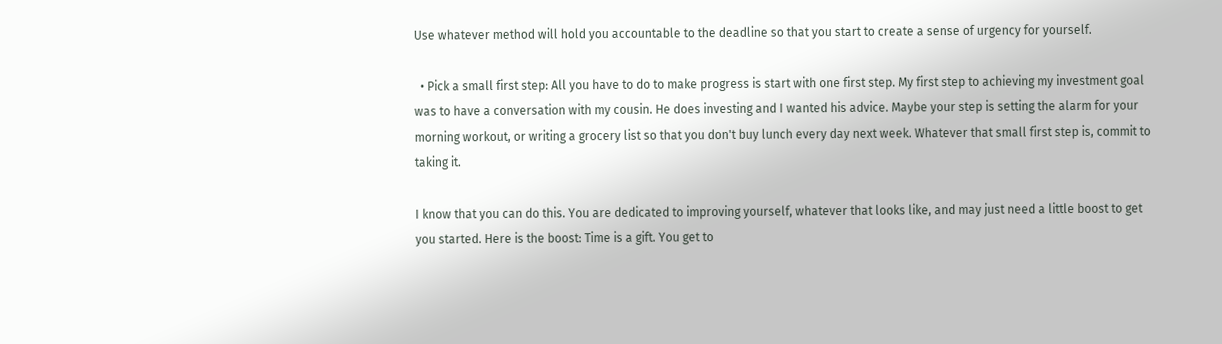Use whatever method will hold you accountable to the deadline so that you start to create a sense of urgency for yourself.

  • Pick a small first step: All you have to do to make progress is start with one first step. My first step to achieving my investment goal was to have a conversation with my cousin. He does investing and I wanted his advice. Maybe your step is setting the alarm for your morning workout, or writing a grocery list so that you don't buy lunch every day next week. Whatever that small first step is, commit to taking it.

I know that you can do this. You are dedicated to improving yourself, whatever that looks like, and may just need a little boost to get you started. Here is the boost: Time is a gift. You get to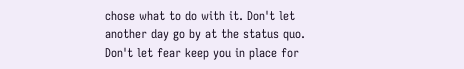chose what to do with it. Don't let another day go by at the status quo. Don't let fear keep you in place for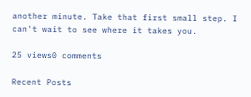another minute. Take that first small step. I can't wait to see where it takes you.

25 views0 comments

Recent Posts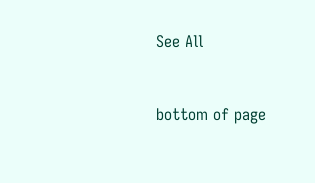See All


bottom of page